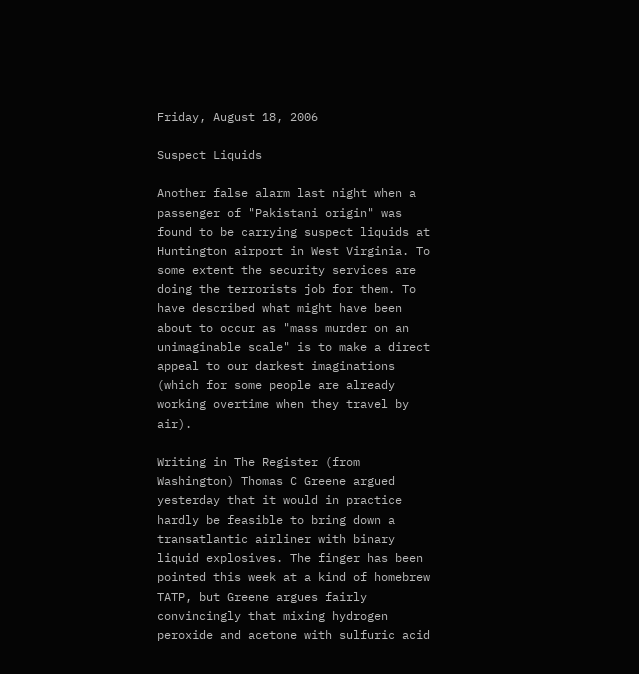Friday, August 18, 2006

Suspect Liquids

Another false alarm last night when a passenger of "Pakistani origin" was found to be carrying suspect liquids at Huntington airport in West Virginia. To some extent the security services are doing the terrorists job for them. To have described what might have been about to occur as "mass murder on an unimaginable scale" is to make a direct appeal to our darkest imaginations (which for some people are already working overtime when they travel by air).

Writing in The Register (from Washington) Thomas C Greene argued yesterday that it would in practice hardly be feasible to bring down a transatlantic airliner with binary liquid explosives. The finger has been pointed this week at a kind of homebrew TATP, but Greene argues fairly convincingly that mixing hydrogen peroxide and acetone with sulfuric acid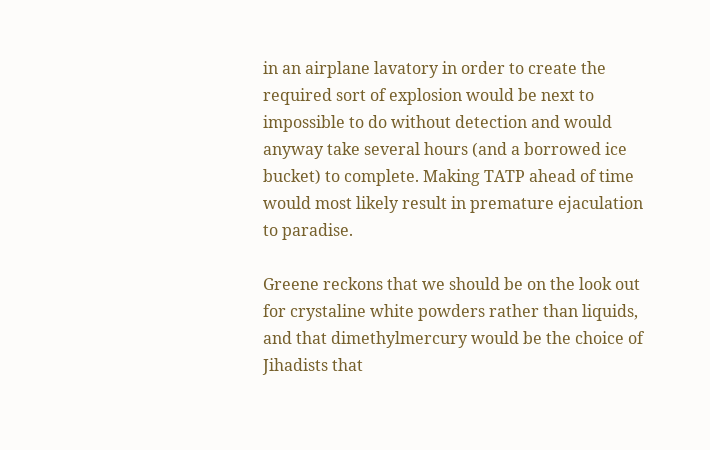in an airplane lavatory in order to create the required sort of explosion would be next to impossible to do without detection and would anyway take several hours (and a borrowed ice bucket) to complete. Making TATP ahead of time would most likely result in premature ejaculation to paradise.

Greene reckons that we should be on the look out for crystaline white powders rather than liquids, and that dimethylmercury would be the choice of Jihadists that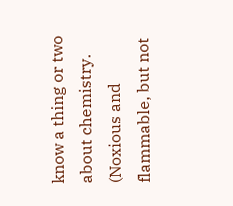know a thing or two about chemistry. (Noxious and flammable, but not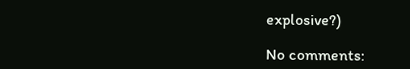explosive?)

No comments: